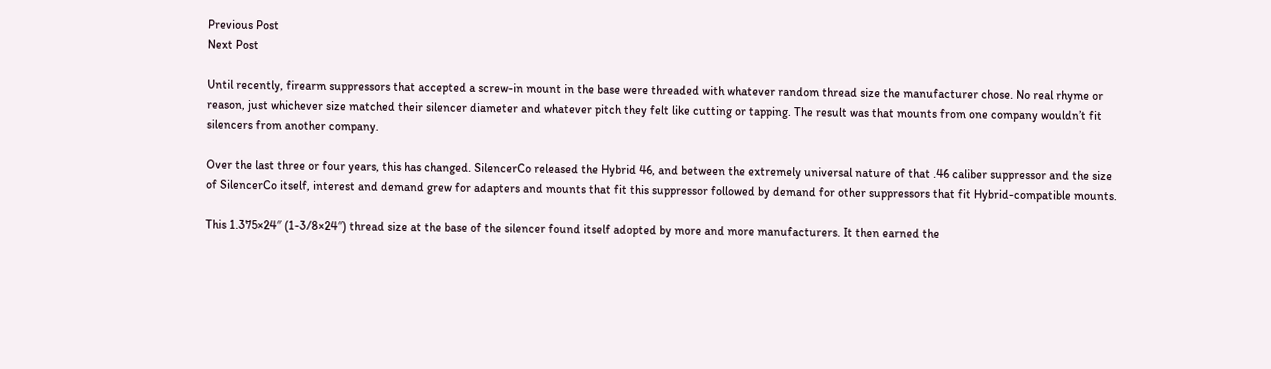Previous Post
Next Post

Until recently, firearm suppressors that accepted a screw-in mount in the base were threaded with whatever random thread size the manufacturer chose. No real rhyme or reason, just whichever size matched their silencer diameter and whatever pitch they felt like cutting or tapping. The result was that mounts from one company wouldn’t fit silencers from another company.

Over the last three or four years, this has changed. SilencerCo released the Hybrid 46, and between the extremely universal nature of that .46 caliber suppressor and the size of SilencerCo itself, interest and demand grew for adapters and mounts that fit this suppressor followed by demand for other suppressors that fit Hybrid-compatible mounts.

This 1.375×24″ (1-3/8×24″) thread size at the base of the silencer found itself adopted by more and more manufacturers. It then earned the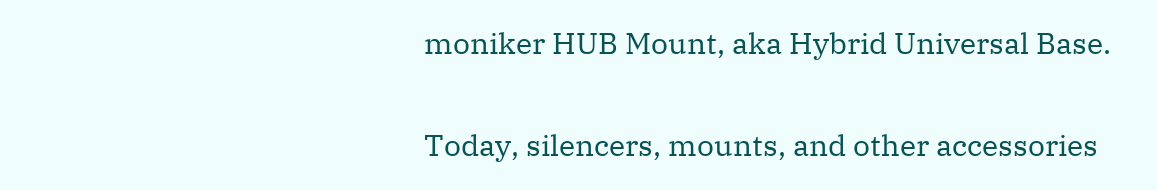moniker HUB Mount, aka Hybrid Universal Base.

Today, silencers, mounts, and other accessories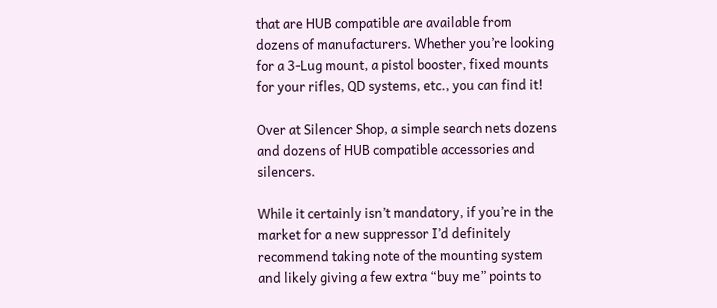that are HUB compatible are available from dozens of manufacturers. Whether you’re looking for a 3-Lug mount, a pistol booster, fixed mounts for your rifles, QD systems, etc., you can find it!

Over at Silencer Shop, a simple search nets dozens and dozens of HUB compatible accessories and silencers.

While it certainly isn’t mandatory, if you’re in the market for a new suppressor I’d definitely recommend taking note of the mounting system and likely giving a few extra “buy me” points to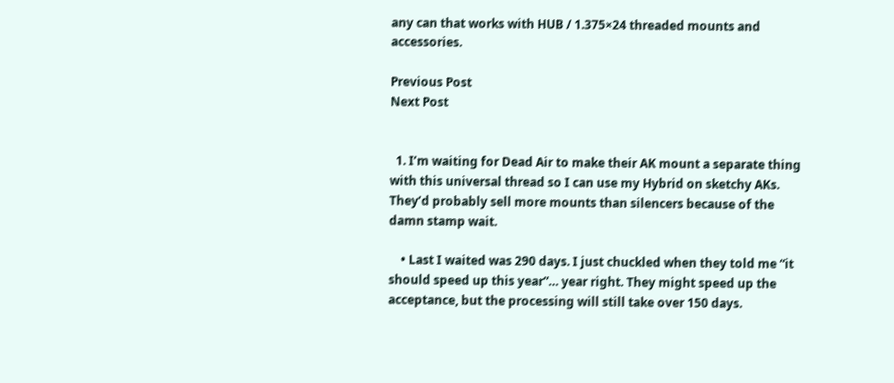any can that works with HUB / 1.375×24 threaded mounts and accessories.

Previous Post
Next Post


  1. I’m waiting for Dead Air to make their AK mount a separate thing with this universal thread so I can use my Hybrid on sketchy AKs. They’d probably sell more mounts than silencers because of the damn stamp wait.

    • Last I waited was 290 days. I just chuckled when they told me “it should speed up this year”… year right. They might speed up the acceptance, but the processing will still take over 150 days.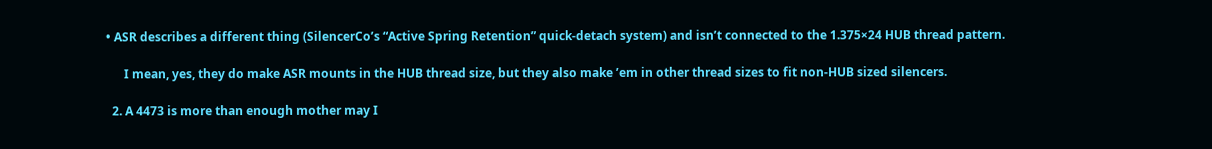• ASR describes a different thing (SilencerCo’s “Active Spring Retention” quick-detach system) and isn’t connected to the 1.375×24 HUB thread pattern.

      I mean, yes, they do make ASR mounts in the HUB thread size, but they also make ’em in other thread sizes to fit non-HUB sized silencers.

  2. A 4473 is more than enough mother may I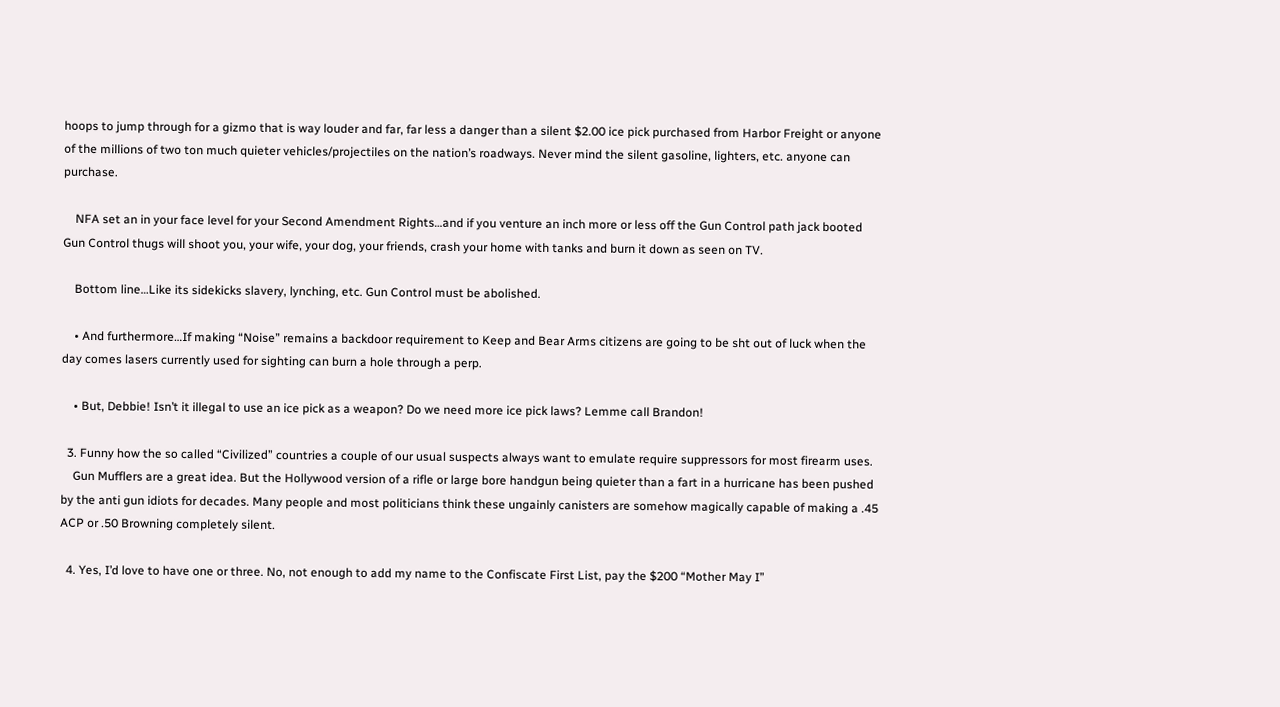hoops to jump through for a gizmo that is way louder and far, far less a danger than a silent $2.00 ice pick purchased from Harbor Freight or anyone of the millions of two ton much quieter vehicles/projectiles on the nation’s roadways. Never mind the silent gasoline, lighters, etc. anyone can purchase.

    NFA set an in your face level for your Second Amendment Rights…and if you venture an inch more or less off the Gun Control path jack booted Gun Control thugs will shoot you, your wife, your dog, your friends, crash your home with tanks and burn it down as seen on TV.

    Bottom line…Like its sidekicks slavery, lynching, etc. Gun Control must be abolished.

    • And furthermore…If making “Noise” remains a backdoor requirement to Keep and Bear Arms citizens are going to be sht out of luck when the day comes lasers currently used for sighting can burn a hole through a perp.

    • But, Debbie! Isn’t it illegal to use an ice pick as a weapon? Do we need more ice pick laws? Lemme call Brandon!

  3. Funny how the so called “Civilized” countries a couple of our usual suspects always want to emulate require suppressors for most firearm uses.
    Gun Mufflers are a great idea. But the Hollywood version of a rifle or large bore handgun being quieter than a fart in a hurricane has been pushed by the anti gun idiots for decades. Many people and most politicians think these ungainly canisters are somehow magically capable of making a .45 ACP or .50 Browning completely silent.

  4. Yes, I’d love to have one or three. No, not enough to add my name to the Confiscate First List, pay the $200 “Mother May I”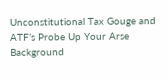Unconstitutional Tax Gouge and ATF’s Probe Up Your Arse Background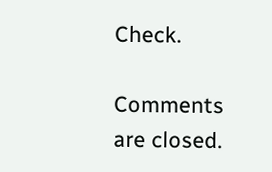Check.

Comments are closed.